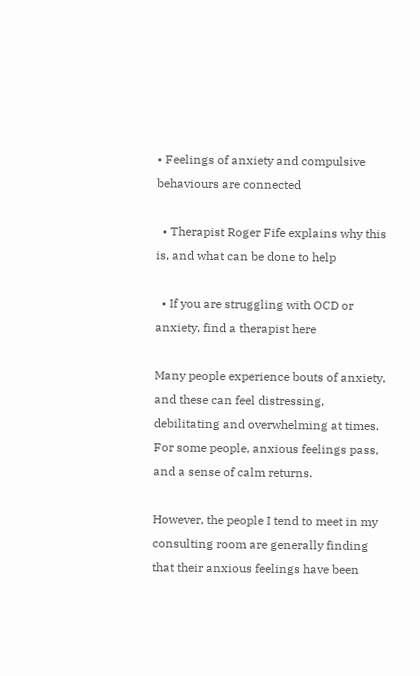• Feelings of anxiety and compulsive behaviours are connected

  • Therapist Roger Fife explains why this is, and what can be done to help

  • If you are struggling with OCD or anxiety, find a therapist here

Many people experience bouts of anxiety, and these can feel distressing, debilitating and overwhelming at times. For some people, anxious feelings pass, and a sense of calm returns.

However, the people I tend to meet in my consulting room are generally finding that their anxious feelings have been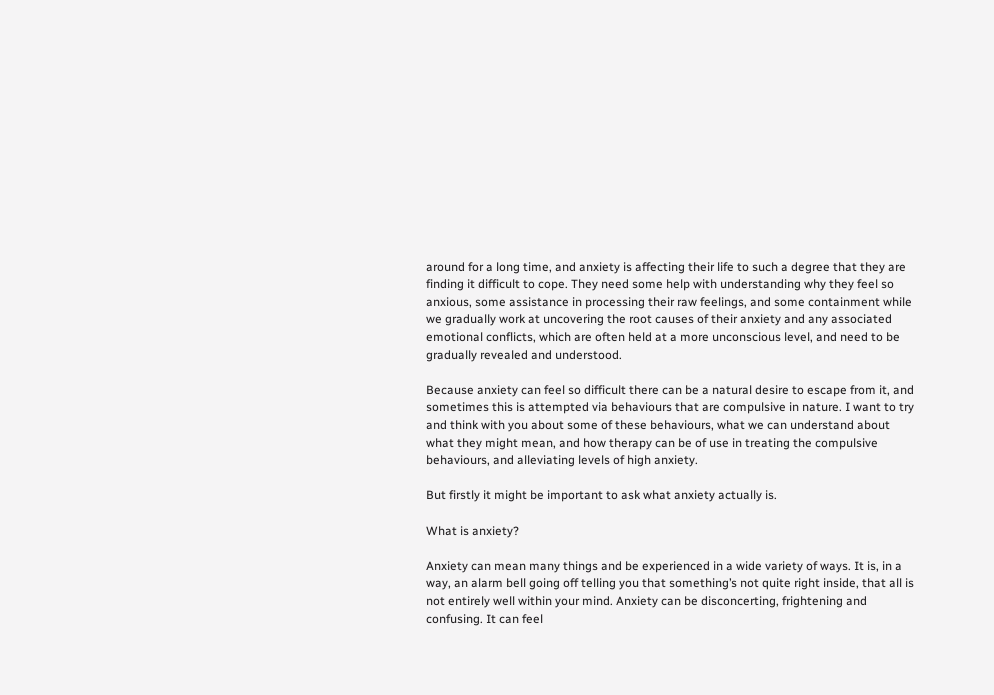around for a long time, and anxiety is affecting their life to such a degree that they are finding it difficult to cope. They need some help with understanding why they feel so anxious, some assistance in processing their raw feelings, and some containment while we gradually work at uncovering the root causes of their anxiety and any associated emotional conflicts, which are often held at a more unconscious level, and need to be gradually revealed and understood.

Because anxiety can feel so difficult there can be a natural desire to escape from it, and sometimes this is attempted via behaviours that are compulsive in nature. I want to try and think with you about some of these behaviours, what we can understand about what they might mean, and how therapy can be of use in treating the compulsive behaviours, and alleviating levels of high anxiety.

But firstly it might be important to ask what anxiety actually is.

What is anxiety?

Anxiety can mean many things and be experienced in a wide variety of ways. It is, in a way, an alarm bell going off telling you that something’s not quite right inside, that all is not entirely well within your mind. Anxiety can be disconcerting, frightening and confusing. It can feel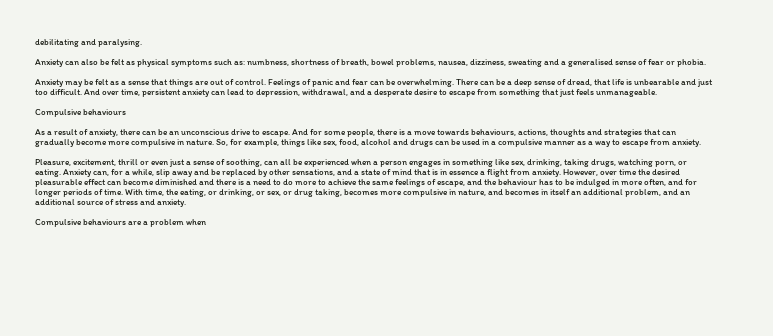debilitating and paralysing.

Anxiety can also be felt as physical symptoms such as: numbness, shortness of breath, bowel problems, nausea, dizziness, sweating and a generalised sense of fear or phobia.

Anxiety may be felt as a sense that things are out of control. Feelings of panic and fear can be overwhelming. There can be a deep sense of dread, that life is unbearable and just too difficult. And over time, persistent anxiety can lead to depression, withdrawal, and a desperate desire to escape from something that just feels unmanageable.

Compulsive behaviours

As a result of anxiety, there can be an unconscious drive to escape. And for some people, there is a move towards behaviours, actions, thoughts and strategies that can gradually become more compulsive in nature. So, for example, things like sex, food, alcohol and drugs can be used in a compulsive manner as a way to escape from anxiety.

Pleasure, excitement, thrill or even just a sense of soothing, can all be experienced when a person engages in something like sex, drinking, taking drugs, watching porn, or eating. Anxiety can, for a while, slip away and be replaced by other sensations, and a state of mind that is in essence a flight from anxiety. However, over time the desired pleasurable effect can become diminished and there is a need to do more to achieve the same feelings of escape, and the behaviour has to be indulged in more often, and for longer periods of time. With time, the eating, or drinking, or sex, or drug taking, becomes more compulsive in nature, and becomes in itself an additional problem, and an additional source of stress and anxiety.

Compulsive behaviours are a problem when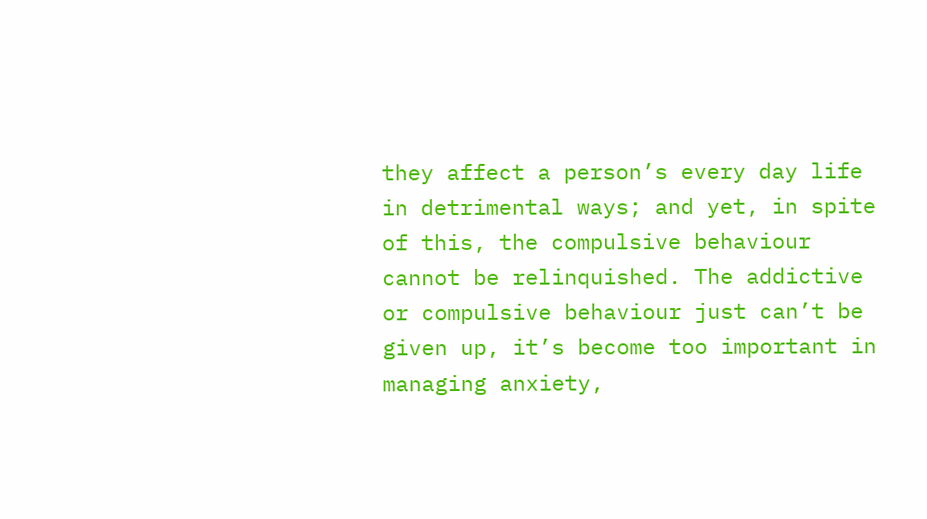they affect a person’s every day life in detrimental ways; and yet, in spite of this, the compulsive behaviour cannot be relinquished. The addictive or compulsive behaviour just can’t be given up, it’s become too important in managing anxiety,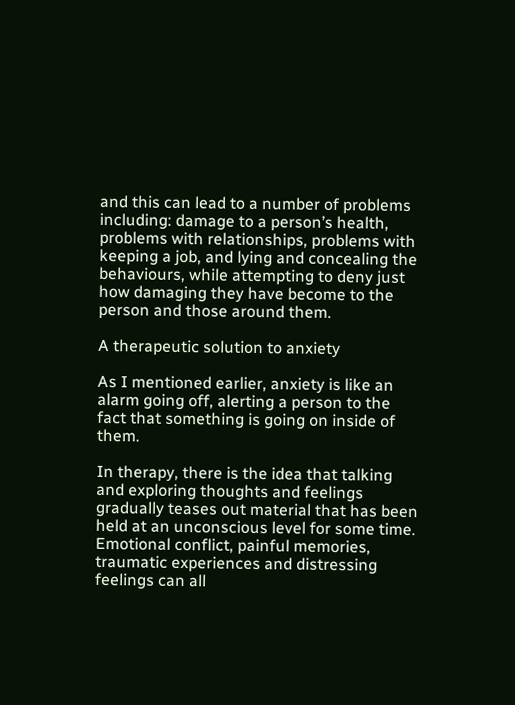and this can lead to a number of problems including: damage to a person’s health, problems with relationships, problems with keeping a job, and lying and concealing the behaviours, while attempting to deny just how damaging they have become to the person and those around them.

A therapeutic solution to anxiety

As I mentioned earlier, anxiety is like an alarm going off, alerting a person to the fact that something is going on inside of them.

In therapy, there is the idea that talking and exploring thoughts and feelings gradually teases out material that has been held at an unconscious level for some time. Emotional conflict, painful memories, traumatic experiences and distressing feelings can all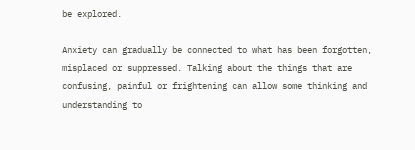be explored.

Anxiety can gradually be connected to what has been forgotten, misplaced or suppressed. Talking about the things that are confusing, painful or frightening can allow some thinking and understanding to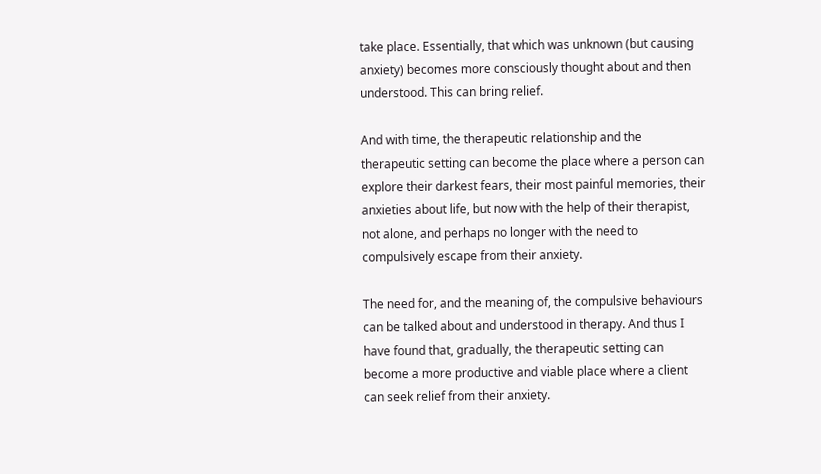take place. Essentially, that which was unknown (but causing anxiety) becomes more consciously thought about and then understood. This can bring relief.

And with time, the therapeutic relationship and the therapeutic setting can become the place where a person can explore their darkest fears, their most painful memories, their anxieties about life, but now with the help of their therapist, not alone, and perhaps no longer with the need to compulsively escape from their anxiety.

The need for, and the meaning of, the compulsive behaviours can be talked about and understood in therapy. And thus I have found that, gradually, the therapeutic setting can become a more productive and viable place where a client can seek relief from their anxiety.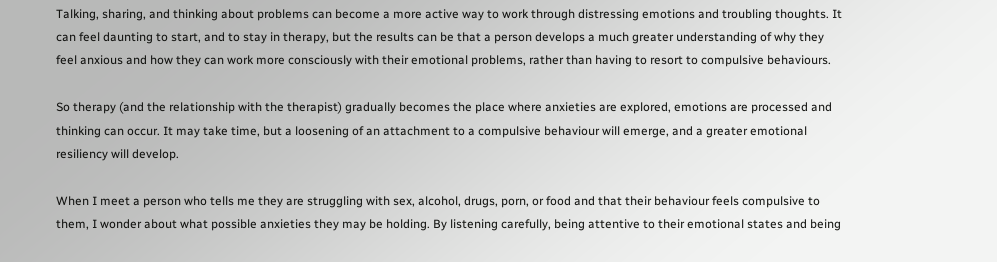Talking, sharing, and thinking about problems can become a more active way to work through distressing emotions and troubling thoughts. It can feel daunting to start, and to stay in therapy, but the results can be that a person develops a much greater understanding of why they feel anxious and how they can work more consciously with their emotional problems, rather than having to resort to compulsive behaviours.

So therapy (and the relationship with the therapist) gradually becomes the place where anxieties are explored, emotions are processed and thinking can occur. It may take time, but a loosening of an attachment to a compulsive behaviour will emerge, and a greater emotional resiliency will develop.

When I meet a person who tells me they are struggling with sex, alcohol, drugs, porn, or food and that their behaviour feels compulsive to them, I wonder about what possible anxieties they may be holding. By listening carefully, being attentive to their emotional states and being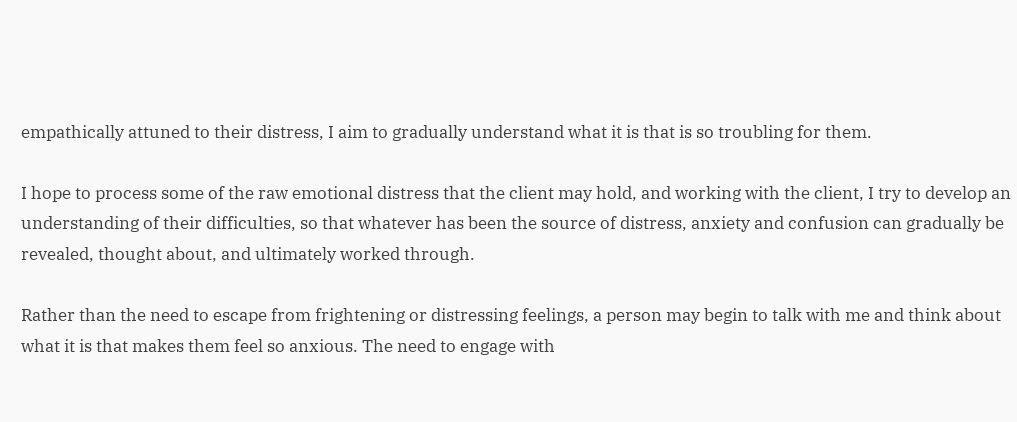empathically attuned to their distress, I aim to gradually understand what it is that is so troubling for them.

I hope to process some of the raw emotional distress that the client may hold, and working with the client, I try to develop an understanding of their difficulties, so that whatever has been the source of distress, anxiety and confusion can gradually be revealed, thought about, and ultimately worked through.

Rather than the need to escape from frightening or distressing feelings, a person may begin to talk with me and think about what it is that makes them feel so anxious. The need to engage with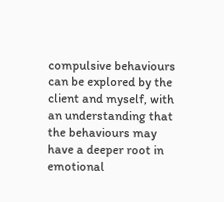compulsive behaviours can be explored by the client and myself, with an understanding that the behaviours may have a deeper root in emotional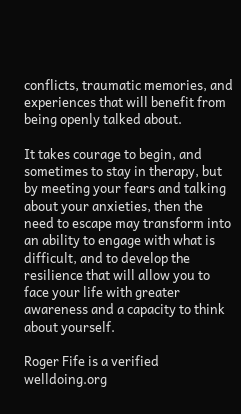conflicts, traumatic memories, and experiences that will benefit from being openly talked about.

It takes courage to begin, and sometimes to stay in therapy, but by meeting your fears and talking about your anxieties, then the need to escape may transform into an ability to engage with what is difficult, and to develop the resilience that will allow you to face your life with greater awareness and a capacity to think about yourself.

Roger Fife is a verified welldoing.org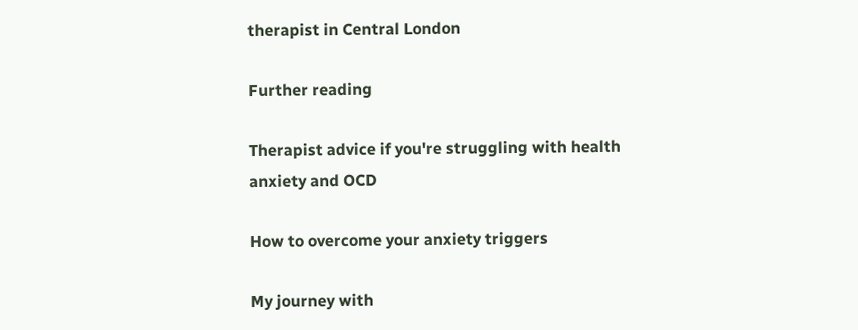therapist in Central London

Further reading

Therapist advice if you're struggling with health anxiety and OCD

How to overcome your anxiety triggers

My journey with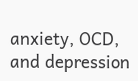anxiety, OCD, and depression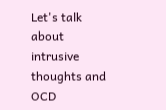Let's talk about intrusive thoughts and OCD